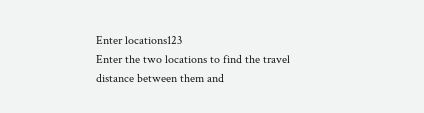Enter locations123
Enter the two locations to find the travel distance between them and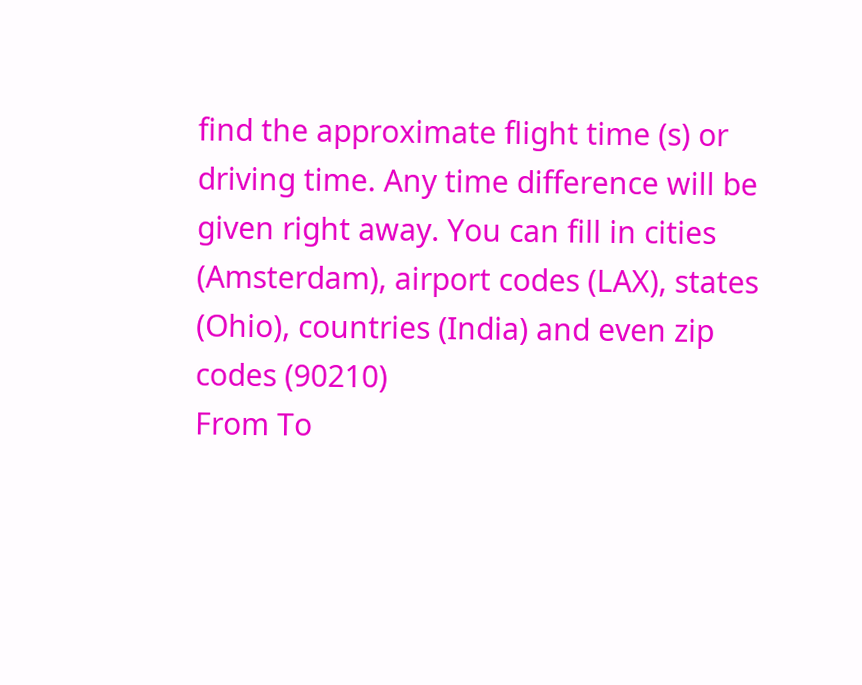find the approximate flight time (s) or driving time. Any time difference will be given right away. You can fill in cities (Amsterdam), airport codes (LAX), states (Ohio), countries (India) and even zip codes (90210)
From To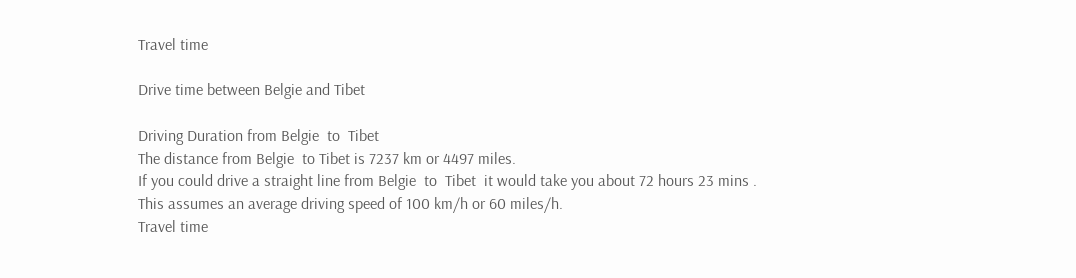Travel time

Drive time between Belgie and Tibet

Driving Duration from Belgie  to  Tibet
The distance from Belgie  to Tibet is 7237 km or 4497 miles.
If you could drive a straight line from Belgie  to  Tibet  it would take you about 72 hours 23 mins . This assumes an average driving speed of 100 km/h or 60 miles/h.
Travel time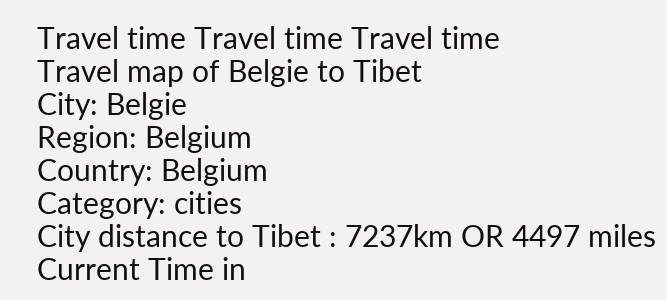Travel time Travel time Travel time
Travel map of Belgie to Tibet
City: Belgie
Region: Belgium
Country: Belgium
Category: cities
City distance to Tibet : 7237km OR 4497 miles
Current Time in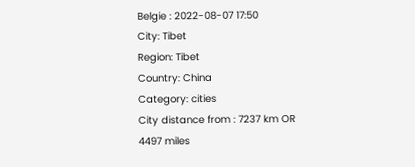Belgie : 2022-08-07 17:50
City: Tibet
Region: Tibet
Country: China
Category: cities
City distance from : 7237 km OR 4497 miles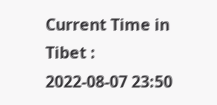Current Time in Tibet : 2022-08-07 23:50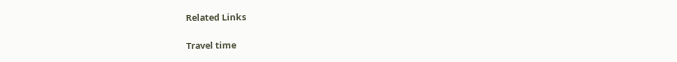Related Links

Travel time